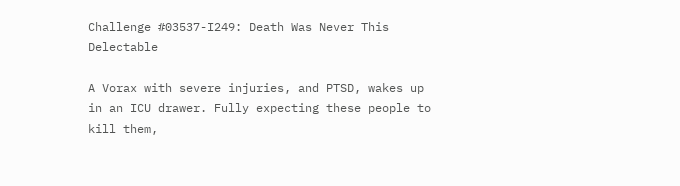Challenge #03537-I249: Death Was Never This Delectable

A Vorax with severe injuries, and PTSD, wakes up in an ICU drawer. Fully expecting these people to kill them,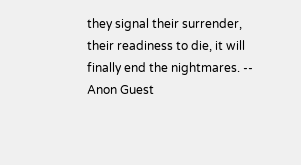they signal their surrender, their readiness to die, it will finally end the nightmares. -- Anon Guest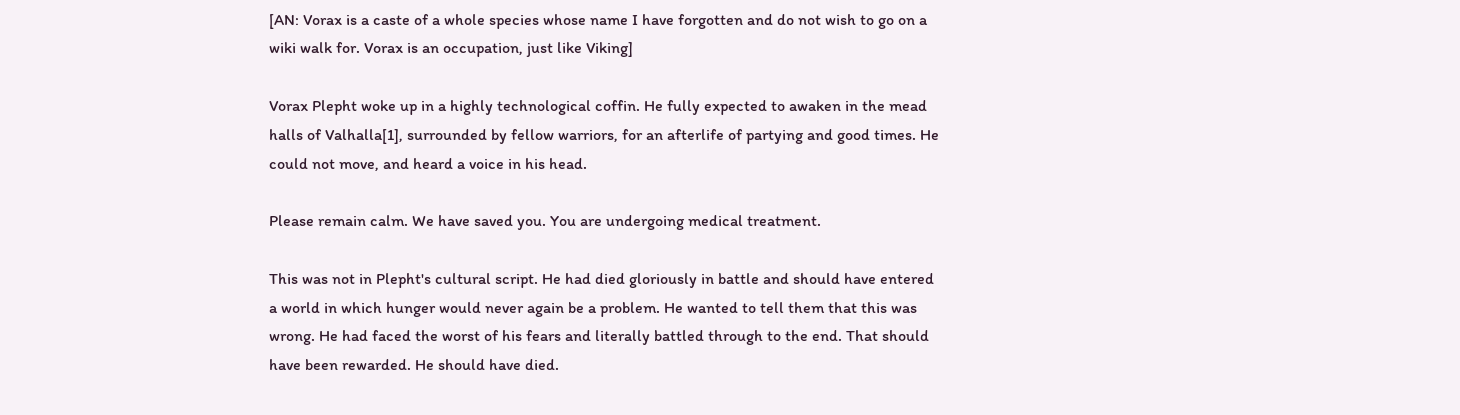[AN: Vorax is a caste of a whole species whose name I have forgotten and do not wish to go on a wiki walk for. Vorax is an occupation, just like Viking]

Vorax Plepht woke up in a highly technological coffin. He fully expected to awaken in the mead halls of Valhalla[1], surrounded by fellow warriors, for an afterlife of partying and good times. He could not move, and heard a voice in his head.

Please remain calm. We have saved you. You are undergoing medical treatment.

This was not in Plepht's cultural script. He had died gloriously in battle and should have entered a world in which hunger would never again be a problem. He wanted to tell them that this was wrong. He had faced the worst of his fears and literally battled through to the end. That should have been rewarded. He should have died.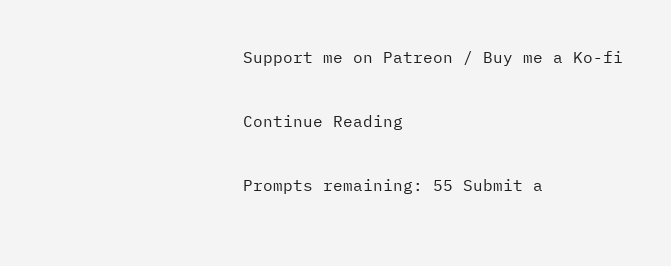Support me on Patreon / Buy me a Ko-fi

Continue Reading

Prompts remaining: 55 Submit a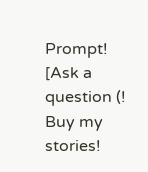Prompt!
[Ask a question (! Buy my stories!